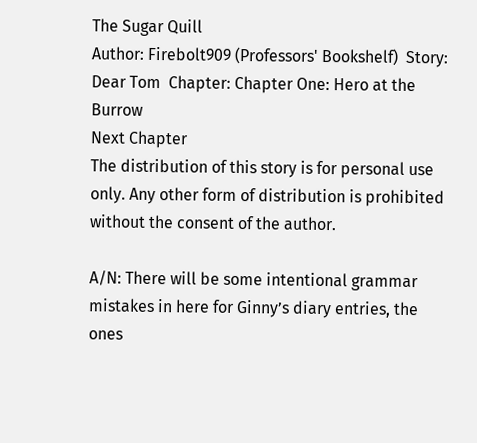The Sugar Quill
Author: Firebolt909 (Professors' Bookshelf)  Story: Dear Tom  Chapter: Chapter One: Hero at the Burrow
Next Chapter
The distribution of this story is for personal use only. Any other form of distribution is prohibited without the consent of the author.

A/N: There will be some intentional grammar mistakes in here for Ginny’s diary entries, the ones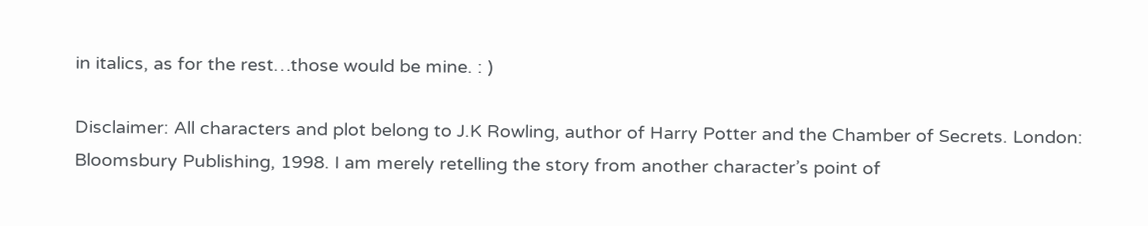in italics, as for the rest…those would be mine. : )

Disclaimer: All characters and plot belong to J.K Rowling, author of Harry Potter and the Chamber of Secrets. London: Bloomsbury Publishing, 1998. I am merely retelling the story from another character’s point of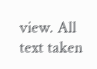view. All text taken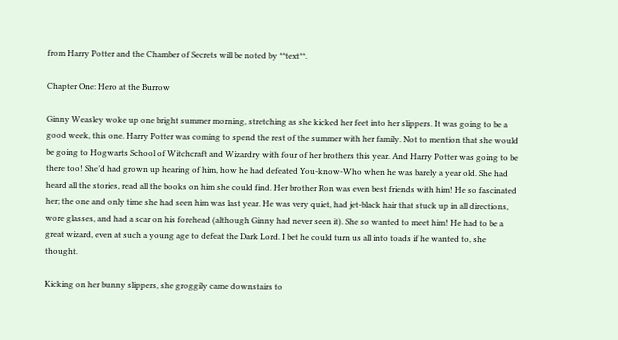from Harry Potter and the Chamber of Secrets will be noted by **text**.

Chapter One: Hero at the Burrow

Ginny Weasley woke up one bright summer morning, stretching as she kicked her feet into her slippers. It was going to be a good week, this one. Harry Potter was coming to spend the rest of the summer with her family. Not to mention that she would be going to Hogwarts School of Witchcraft and Wizardry with four of her brothers this year. And Harry Potter was going to be there too! She’d had grown up hearing of him, how he had defeated You-know-Who when he was barely a year old. She had heard all the stories, read all the books on him she could find. Her brother Ron was even best friends with him! He so fascinated her; the one and only time she had seen him was last year. He was very quiet, had jet-black hair that stuck up in all directions, wore glasses, and had a scar on his forehead (although Ginny had never seen it). She so wanted to meet him! He had to be a great wizard, even at such a young age to defeat the Dark Lord. I bet he could turn us all into toads if he wanted to, she thought.

Kicking on her bunny slippers, she groggily came downstairs to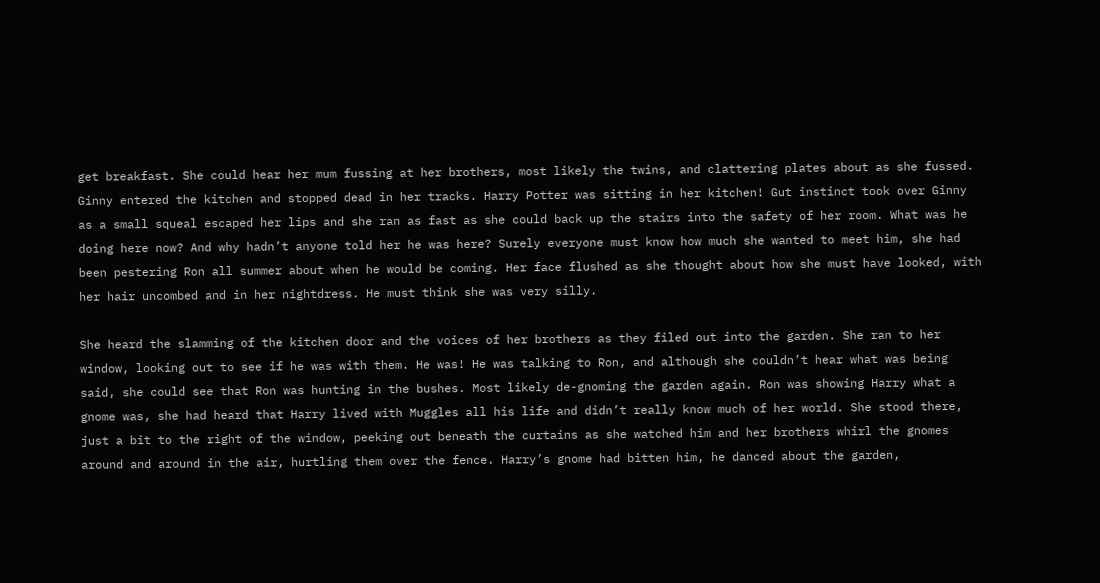get breakfast. She could hear her mum fussing at her brothers, most likely the twins, and clattering plates about as she fussed. Ginny entered the kitchen and stopped dead in her tracks. Harry Potter was sitting in her kitchen! Gut instinct took over Ginny as a small squeal escaped her lips and she ran as fast as she could back up the stairs into the safety of her room. What was he doing here now? And why hadn’t anyone told her he was here? Surely everyone must know how much she wanted to meet him, she had been pestering Ron all summer about when he would be coming. Her face flushed as she thought about how she must have looked, with her hair uncombed and in her nightdress. He must think she was very silly.

She heard the slamming of the kitchen door and the voices of her brothers as they filed out into the garden. She ran to her window, looking out to see if he was with them. He was! He was talking to Ron, and although she couldn’t hear what was being said, she could see that Ron was hunting in the bushes. Most likely de-gnoming the garden again. Ron was showing Harry what a gnome was, she had heard that Harry lived with Muggles all his life and didn’t really know much of her world. She stood there, just a bit to the right of the window, peeking out beneath the curtains as she watched him and her brothers whirl the gnomes around and around in the air, hurtling them over the fence. Harry’s gnome had bitten him, he danced about the garden,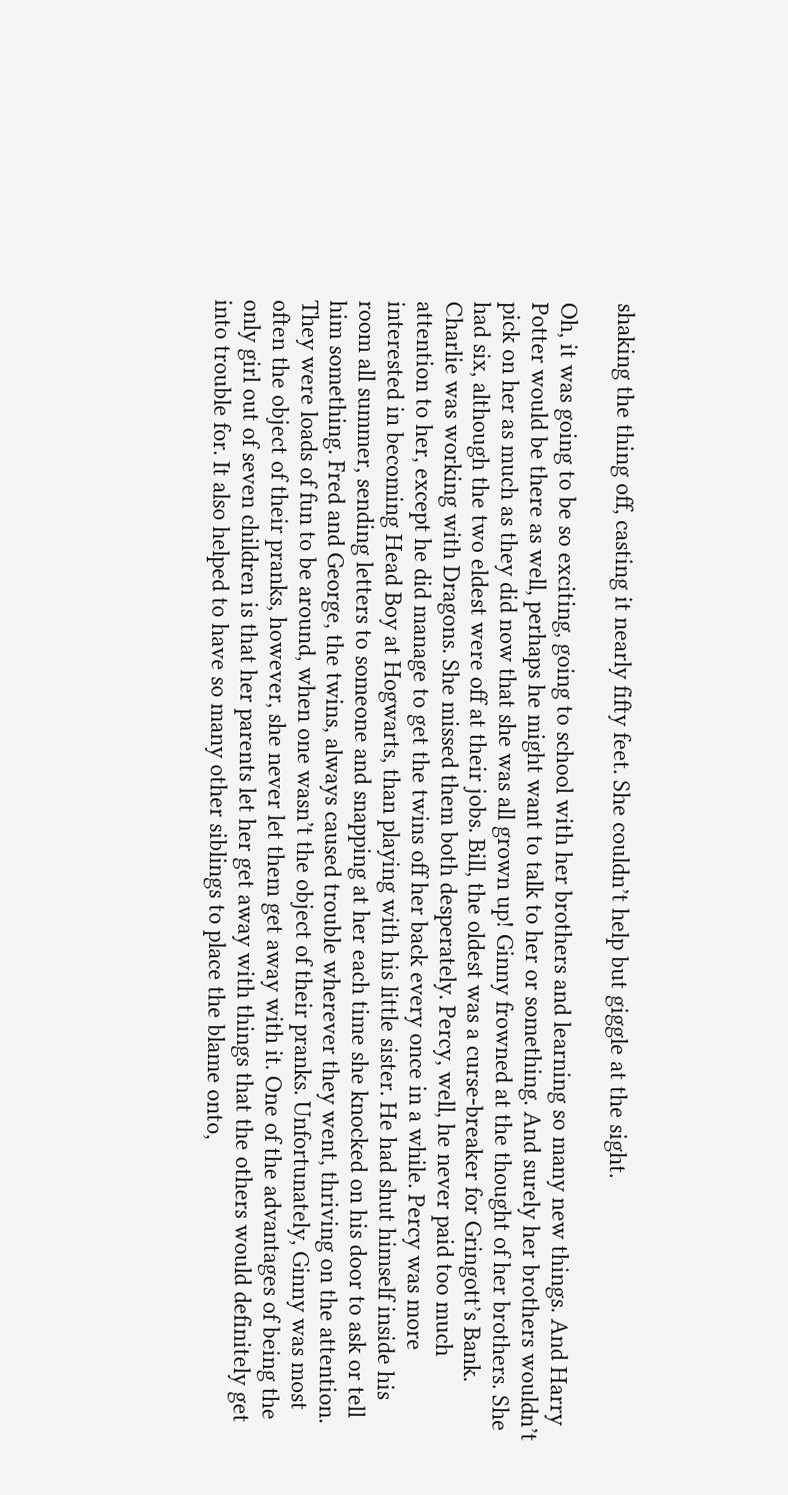shaking the thing off, casting it nearly fifty feet. She couldn’t help but giggle at the sight.

Oh, it was going to be so exciting, going to school with her brothers and learning so many new things. And Harry Potter would be there as well, perhaps he might want to talk to her or something. And surely her brothers wouldn’t pick on her as much as they did now that she was all grown up! Ginny frowned at the thought of her brothers. She had six, although the two eldest were off at their jobs. Bill, the oldest was a curse-breaker for Gringott’s Bank. Charlie was working with Dragons. She missed them both desperately. Percy, well, he never paid too much attention to her, except he did manage to get the twins off her back every once in a while. Percy was more interested in becoming Head Boy at Hogwarts, than playing with his little sister. He had shut himself inside his room all summer, sending letters to someone and snapping at her each time she knocked on his door to ask or tell him something. Fred and George, the twins, always caused trouble wherever they went, thriving on the attention. They were loads of fun to be around, when one wasn’t the object of their pranks. Unfortunately, Ginny was most often the object of their pranks, however, she never let them get away with it. One of the advantages of being the only girl out of seven children is that her parents let her get away with things that the others would definitely get into trouble for. It also helped to have so many other siblings to place the blame onto,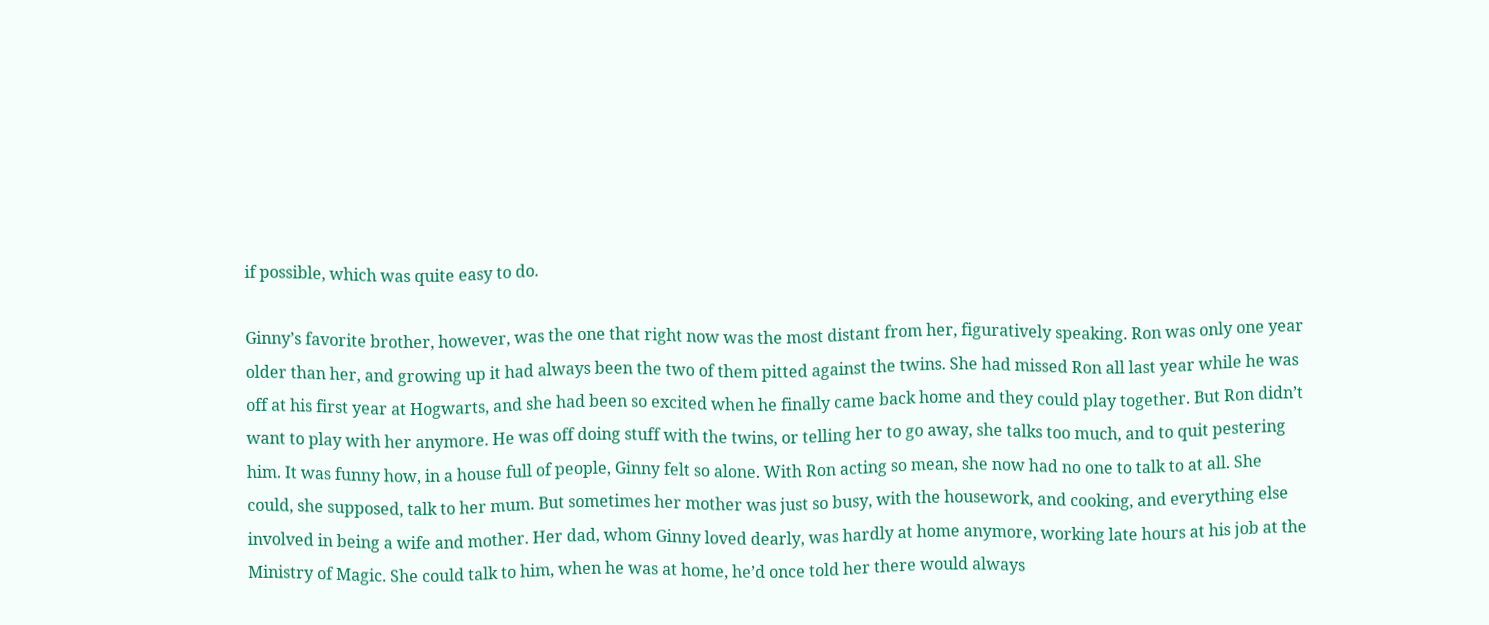if possible, which was quite easy to do.

Ginny’s favorite brother, however, was the one that right now was the most distant from her, figuratively speaking. Ron was only one year older than her, and growing up it had always been the two of them pitted against the twins. She had missed Ron all last year while he was off at his first year at Hogwarts, and she had been so excited when he finally came back home and they could play together. But Ron didn’t want to play with her anymore. He was off doing stuff with the twins, or telling her to go away, she talks too much, and to quit pestering him. It was funny how, in a house full of people, Ginny felt so alone. With Ron acting so mean, she now had no one to talk to at all. She could, she supposed, talk to her mum. But sometimes her mother was just so busy, with the housework, and cooking, and everything else involved in being a wife and mother. Her dad, whom Ginny loved dearly, was hardly at home anymore, working late hours at his job at the Ministry of Magic. She could talk to him, when he was at home, he’d once told her there would always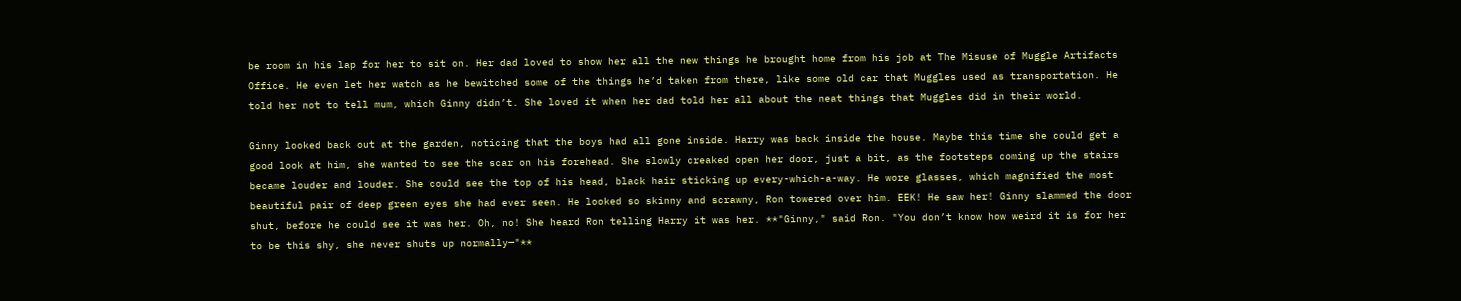be room in his lap for her to sit on. Her dad loved to show her all the new things he brought home from his job at The Misuse of Muggle Artifacts Office. He even let her watch as he bewitched some of the things he’d taken from there, like some old car that Muggles used as transportation. He told her not to tell mum, which Ginny didn’t. She loved it when her dad told her all about the neat things that Muggles did in their world.

Ginny looked back out at the garden, noticing that the boys had all gone inside. Harry was back inside the house. Maybe this time she could get a good look at him, she wanted to see the scar on his forehead. She slowly creaked open her door, just a bit, as the footsteps coming up the stairs became louder and louder. She could see the top of his head, black hair sticking up every-which-a-way. He wore glasses, which magnified the most beautiful pair of deep green eyes she had ever seen. He looked so skinny and scrawny, Ron towered over him. EEK! He saw her! Ginny slammed the door shut, before he could see it was her. Oh, no! She heard Ron telling Harry it was her. **"Ginny," said Ron. "You don’t know how weird it is for her to be this shy, she never shuts up normally—"**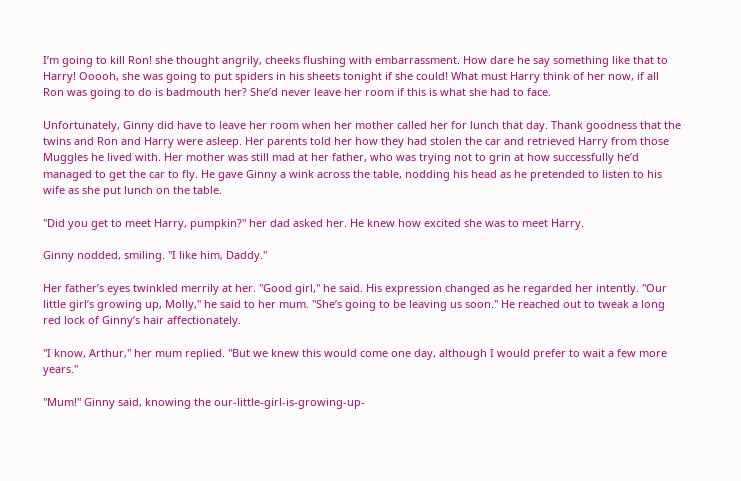I’m going to kill Ron! she thought angrily, cheeks flushing with embarrassment. How dare he say something like that to Harry! Ooooh, she was going to put spiders in his sheets tonight if she could! What must Harry think of her now, if all Ron was going to do is badmouth her? She’d never leave her room if this is what she had to face.

Unfortunately, Ginny did have to leave her room when her mother called her for lunch that day. Thank goodness that the twins and Ron and Harry were asleep. Her parents told her how they had stolen the car and retrieved Harry from those Muggles he lived with. Her mother was still mad at her father, who was trying not to grin at how successfully he’d managed to get the car to fly. He gave Ginny a wink across the table, nodding his head as he pretended to listen to his wife as she put lunch on the table.

"Did you get to meet Harry, pumpkin?" her dad asked her. He knew how excited she was to meet Harry.

Ginny nodded, smiling. "I like him, Daddy."

Her father’s eyes twinkled merrily at her. "Good girl," he said. His expression changed as he regarded her intently. "Our little girl’s growing up, Molly," he said to her mum. "She’s going to be leaving us soon." He reached out to tweak a long red lock of Ginny’s hair affectionately.

"I know, Arthur," her mum replied. "But we knew this would come one day, although I would prefer to wait a few more years."

"Mum!" Ginny said, knowing the our-little-girl-is-growing-up-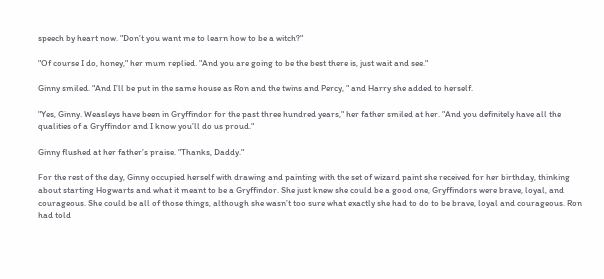speech by heart now. "Don’t you want me to learn how to be a witch?"

"Of course I do, honey," her mum replied. "And you are going to be the best there is, just wait and see."

Ginny smiled. "And I’ll be put in the same house as Ron and the twins and Percy, " and Harry she added to herself.

"Yes, Ginny. Weasleys have been in Gryffindor for the past three hundred years," her father smiled at her. "And you definitely have all the qualities of a Gryffindor and I know you’ll do us proud."

Ginny flushed at her father’s praise. "Thanks, Daddy."

For the rest of the day, Ginny occupied herself with drawing and painting with the set of wizard paint she received for her birthday, thinking about starting Hogwarts and what it meant to be a Gryffindor. She just knew she could be a good one, Gryffindors were brave, loyal, and courageous. She could be all of those things, although she wasn’t too sure what exactly she had to do to be brave, loyal and courageous. Ron had told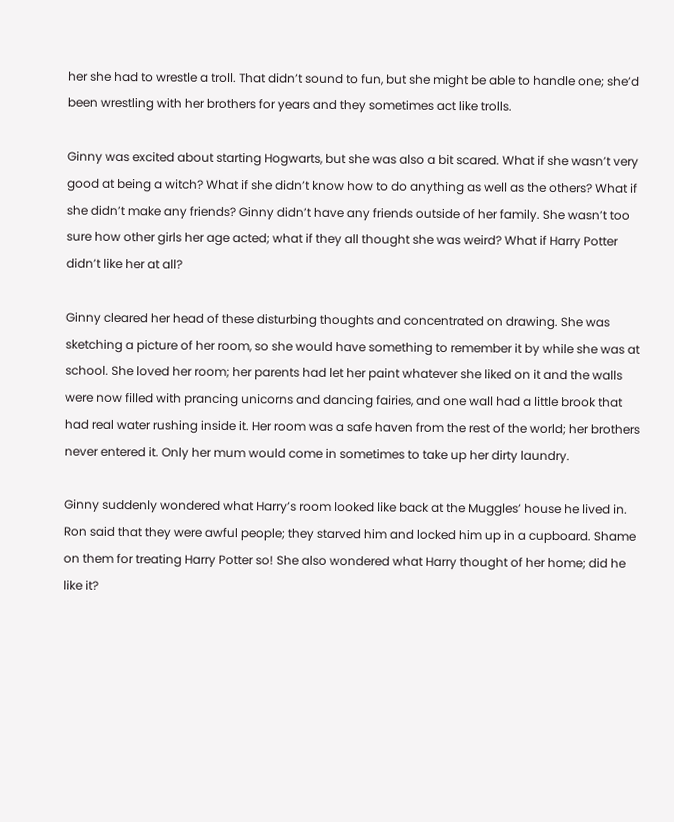her she had to wrestle a troll. That didn’t sound to fun, but she might be able to handle one; she’d been wrestling with her brothers for years and they sometimes act like trolls.

Ginny was excited about starting Hogwarts, but she was also a bit scared. What if she wasn’t very good at being a witch? What if she didn’t know how to do anything as well as the others? What if she didn’t make any friends? Ginny didn’t have any friends outside of her family. She wasn’t too sure how other girls her age acted; what if they all thought she was weird? What if Harry Potter didn’t like her at all?

Ginny cleared her head of these disturbing thoughts and concentrated on drawing. She was sketching a picture of her room, so she would have something to remember it by while she was at school. She loved her room; her parents had let her paint whatever she liked on it and the walls were now filled with prancing unicorns and dancing fairies, and one wall had a little brook that had real water rushing inside it. Her room was a safe haven from the rest of the world; her brothers never entered it. Only her mum would come in sometimes to take up her dirty laundry.

Ginny suddenly wondered what Harry’s room looked like back at the Muggles’ house he lived in. Ron said that they were awful people; they starved him and locked him up in a cupboard. Shame on them for treating Harry Potter so! She also wondered what Harry thought of her home; did he like it?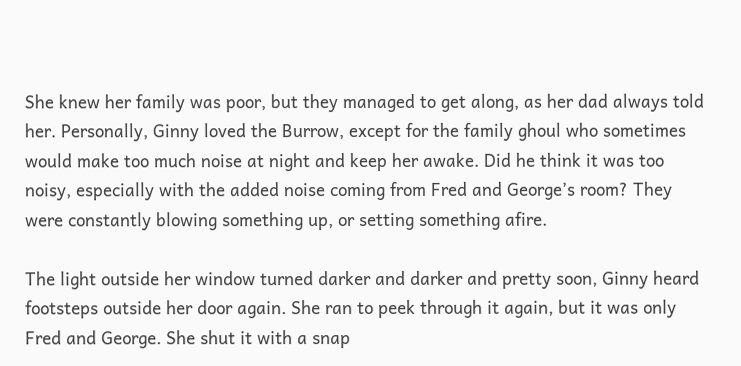She knew her family was poor, but they managed to get along, as her dad always told her. Personally, Ginny loved the Burrow, except for the family ghoul who sometimes would make too much noise at night and keep her awake. Did he think it was too noisy, especially with the added noise coming from Fred and George’s room? They were constantly blowing something up, or setting something afire.

The light outside her window turned darker and darker and pretty soon, Ginny heard footsteps outside her door again. She ran to peek through it again, but it was only Fred and George. She shut it with a snap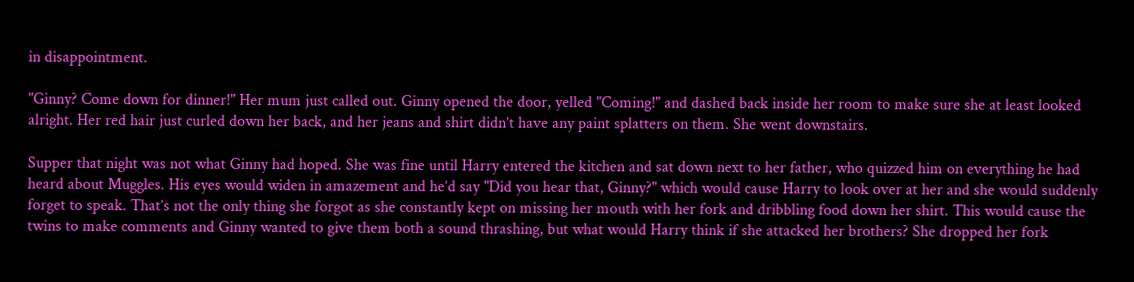in disappointment.

"Ginny? Come down for dinner!" Her mum just called out. Ginny opened the door, yelled "Coming!" and dashed back inside her room to make sure she at least looked alright. Her red hair just curled down her back, and her jeans and shirt didn’t have any paint splatters on them. She went downstairs.

Supper that night was not what Ginny had hoped. She was fine until Harry entered the kitchen and sat down next to her father, who quizzed him on everything he had heard about Muggles. His eyes would widen in amazement and he’d say "Did you hear that, Ginny?" which would cause Harry to look over at her and she would suddenly forget to speak. That’s not the only thing she forgot as she constantly kept on missing her mouth with her fork and dribbling food down her shirt. This would cause the twins to make comments and Ginny wanted to give them both a sound thrashing, but what would Harry think if she attacked her brothers? She dropped her fork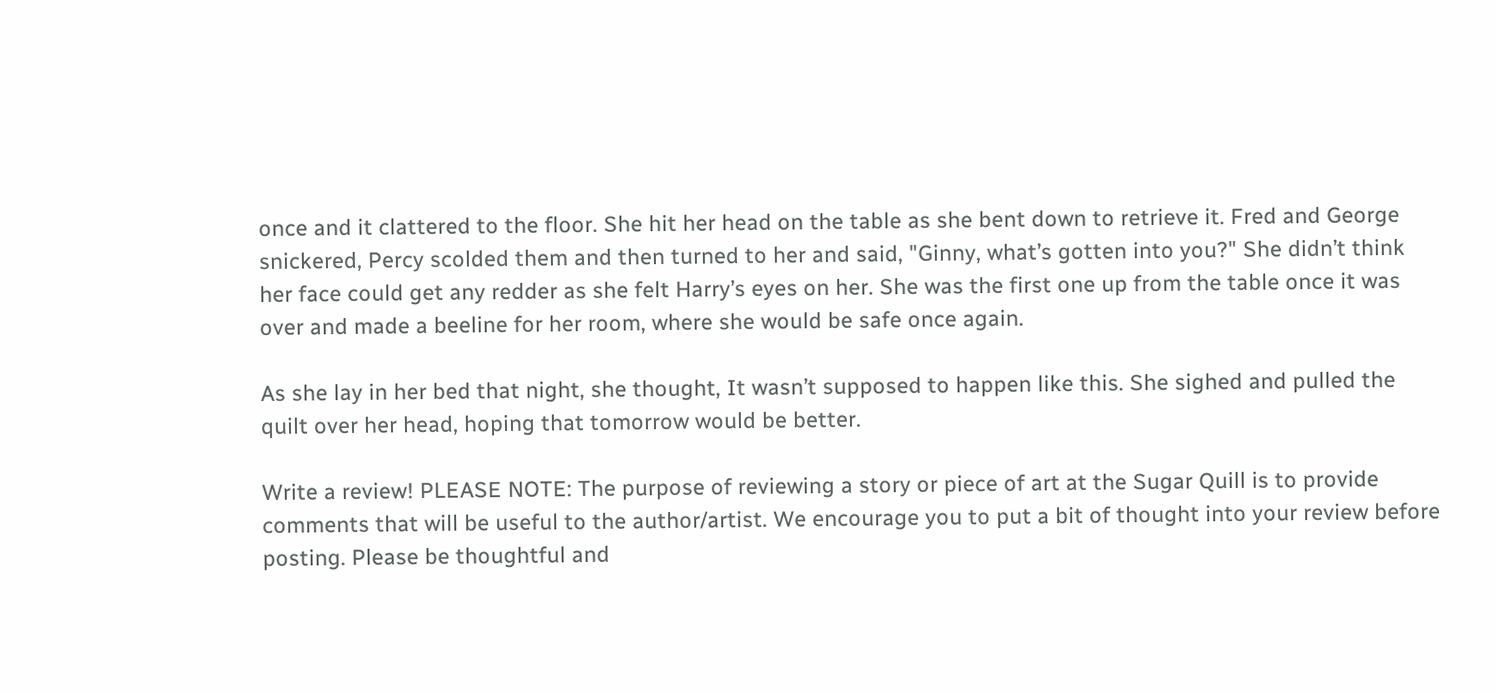once and it clattered to the floor. She hit her head on the table as she bent down to retrieve it. Fred and George snickered, Percy scolded them and then turned to her and said, "Ginny, what’s gotten into you?" She didn’t think her face could get any redder as she felt Harry’s eyes on her. She was the first one up from the table once it was over and made a beeline for her room, where she would be safe once again.

As she lay in her bed that night, she thought, It wasn’t supposed to happen like this. She sighed and pulled the quilt over her head, hoping that tomorrow would be better.

Write a review! PLEASE NOTE: The purpose of reviewing a story or piece of art at the Sugar Quill is to provide comments that will be useful to the author/artist. We encourage you to put a bit of thought into your review before posting. Please be thoughtful and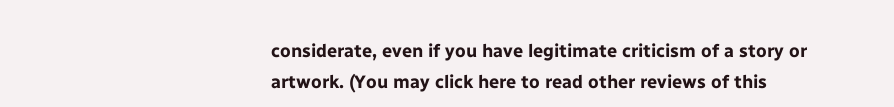considerate, even if you have legitimate criticism of a story or artwork. (You may click here to read other reviews of this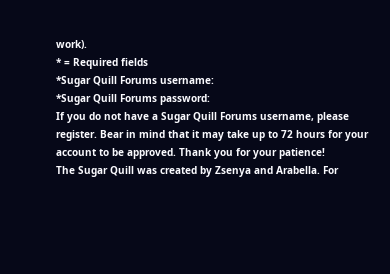work).
* = Required fields
*Sugar Quill Forums username:
*Sugar Quill Forums password:
If you do not have a Sugar Quill Forums username, please register. Bear in mind that it may take up to 72 hours for your account to be approved. Thank you for your patience!
The Sugar Quill was created by Zsenya and Arabella. For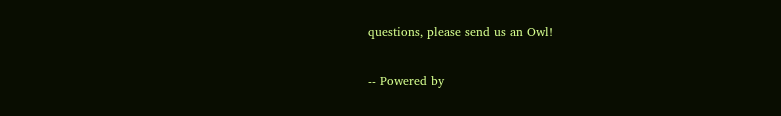questions, please send us an Owl!

-- Powered by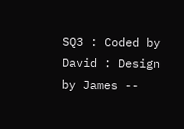SQ3 : Coded by David : Design by James --